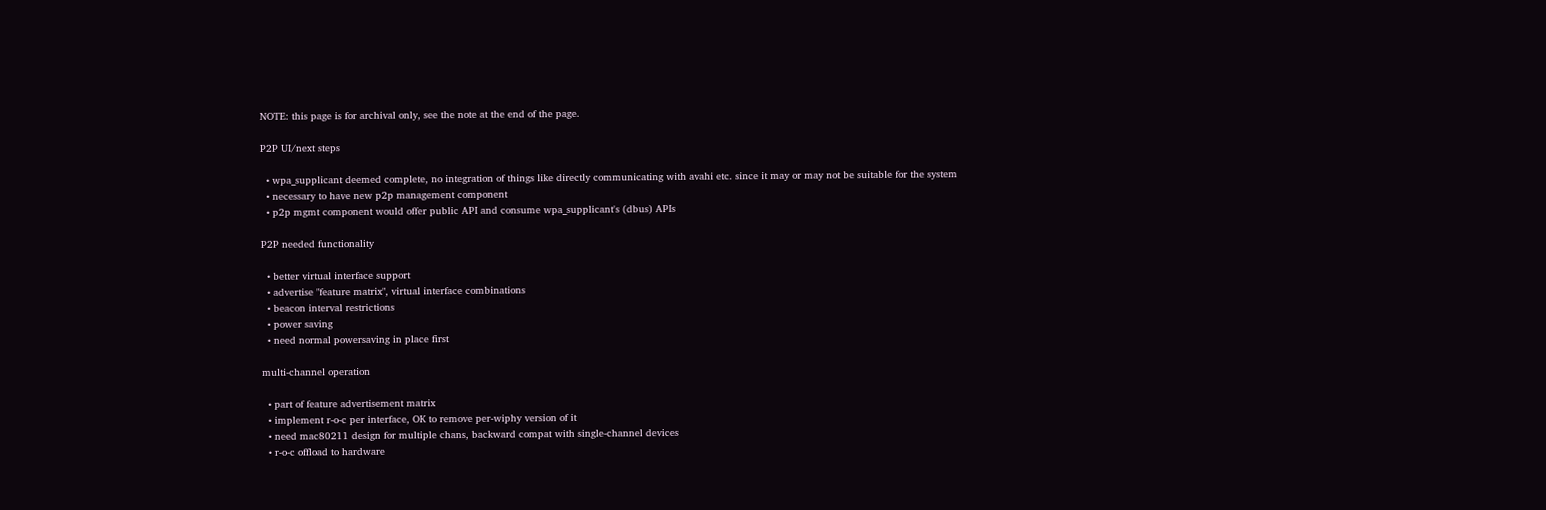NOTE: this page is for archival only, see the note at the end of the page.

P2P UI/next steps

  • wpa_supplicant deemed complete, no integration of things like directly communicating with avahi etc. since it may or may not be suitable for the system
  • necessary to have new p2p management component
  • p2p mgmt component would offer public API and consume wpa_supplicant's (dbus) APIs

P2P needed functionality

  • better virtual interface support
  • advertise "feature matrix", virtual interface combinations
  • beacon interval restrictions
  • power saving
  • need normal powersaving in place first

multi-channel operation

  • part of feature advertisement matrix
  • implement r-o-c per interface, OK to remove per-wiphy version of it
  • need mac80211 design for multiple chans, backward compat with single-channel devices
  • r-o-c offload to hardware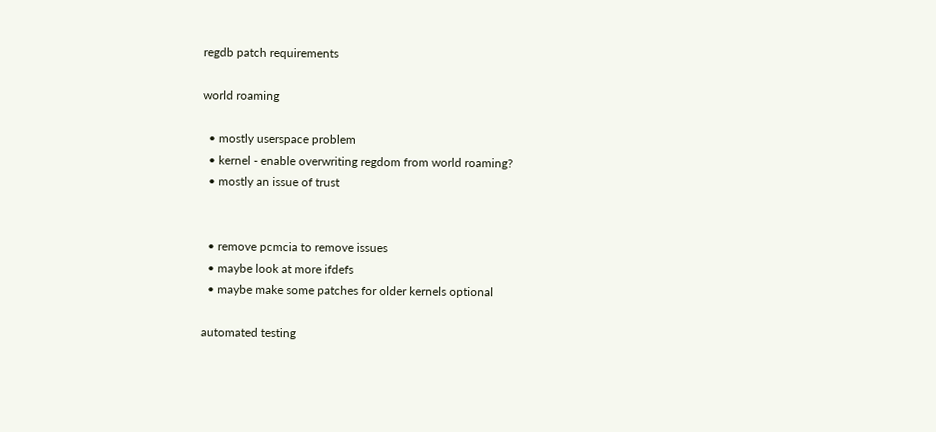regdb patch requirements

world roaming

  • mostly userspace problem
  • kernel - enable overwriting regdom from world roaming?
  • mostly an issue of trust


  • remove pcmcia to remove issues
  • maybe look at more ifdefs
  • maybe make some patches for older kernels optional

automated testing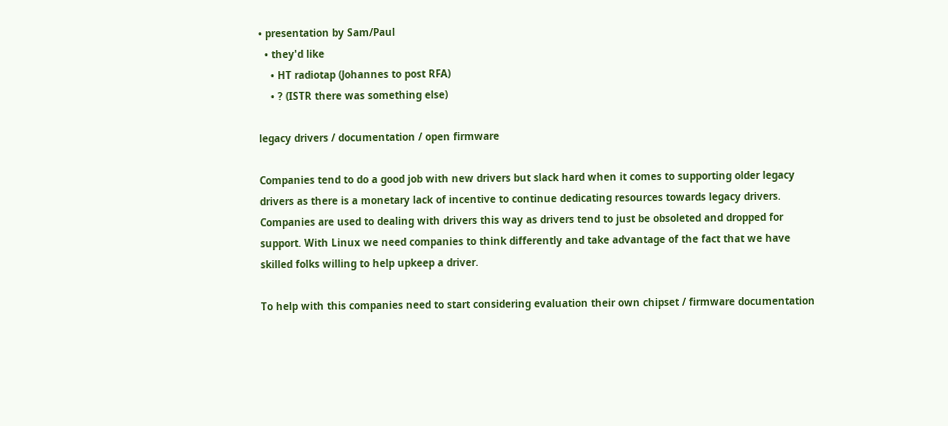• presentation by Sam/Paul
  • they'd like
    • HT radiotap (Johannes to post RFA)
    • ? (ISTR there was something else)

legacy drivers / documentation / open firmware

Companies tend to do a good job with new drivers but slack hard when it comes to supporting older legacy drivers as there is a monetary lack of incentive to continue dedicating resources towards legacy drivers. Companies are used to dealing with drivers this way as drivers tend to just be obsoleted and dropped for support. With Linux we need companies to think differently and take advantage of the fact that we have skilled folks willing to help upkeep a driver.

To help with this companies need to start considering evaluation their own chipset / firmware documentation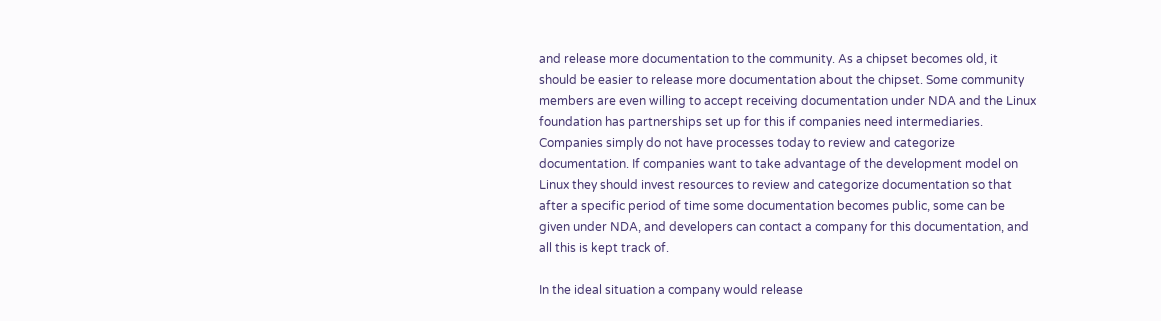and release more documentation to the community. As a chipset becomes old, it should be easier to release more documentation about the chipset. Some community members are even willing to accept receiving documentation under NDA and the Linux foundation has partnerships set up for this if companies need intermediaries. Companies simply do not have processes today to review and categorize documentation. If companies want to take advantage of the development model on Linux they should invest resources to review and categorize documentation so that after a specific period of time some documentation becomes public, some can be given under NDA, and developers can contact a company for this documentation, and all this is kept track of.

In the ideal situation a company would release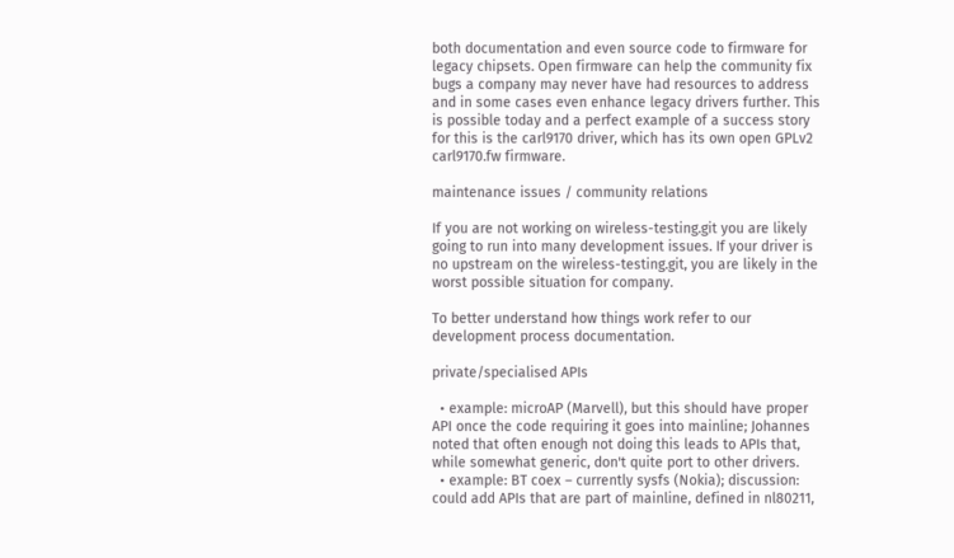both documentation and even source code to firmware for legacy chipsets. Open firmware can help the community fix bugs a company may never have had resources to address and in some cases even enhance legacy drivers further. This is possible today and a perfect example of a success story for this is the carl9170 driver, which has its own open GPLv2 carl9170.fw firmware.

maintenance issues / community relations

If you are not working on wireless-testing.git you are likely going to run into many development issues. If your driver is no upstream on the wireless-testing.git, you are likely in the worst possible situation for company.

To better understand how things work refer to our development process documentation.

private/specialised APIs

  • example: microAP (Marvell), but this should have proper API once the code requiring it goes into mainline; Johannes noted that often enough not doing this leads to APIs that, while somewhat generic, don't quite port to other drivers.
  • example: BT coex – currently sysfs (Nokia); discussion: could add APIs that are part of mainline, defined in nl80211,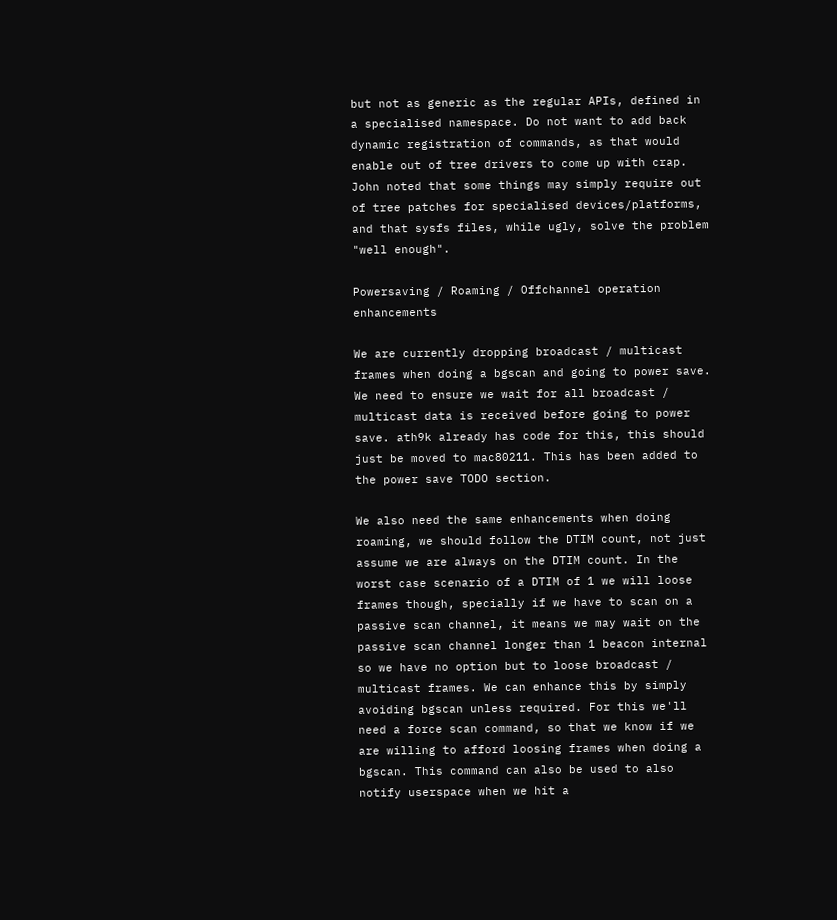but not as generic as the regular APIs, defined in a specialised namespace. Do not want to add back dynamic registration of commands, as that would enable out of tree drivers to come up with crap. John noted that some things may simply require out of tree patches for specialised devices/platforms, and that sysfs files, while ugly, solve the problem "well enough".

Powersaving / Roaming / Offchannel operation enhancements

We are currently dropping broadcast / multicast frames when doing a bgscan and going to power save. We need to ensure we wait for all broadcast / multicast data is received before going to power save. ath9k already has code for this, this should just be moved to mac80211. This has been added to the power save TODO section.

We also need the same enhancements when doing roaming, we should follow the DTIM count, not just assume we are always on the DTIM count. In the worst case scenario of a DTIM of 1 we will loose frames though, specially if we have to scan on a passive scan channel, it means we may wait on the passive scan channel longer than 1 beacon internal so we have no option but to loose broadcast / multicast frames. We can enhance this by simply avoiding bgscan unless required. For this we'll need a force scan command, so that we know if we are willing to afford loosing frames when doing a bgscan. This command can also be used to also notify userspace when we hit a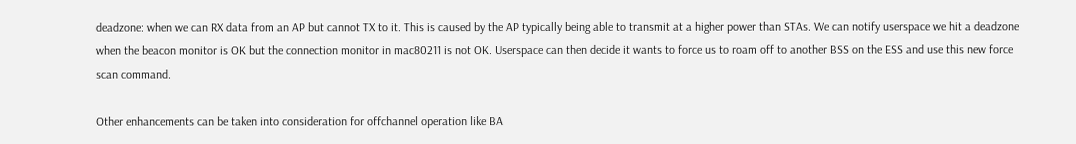deadzone: when we can RX data from an AP but cannot TX to it. This is caused by the AP typically being able to transmit at a higher power than STAs. We can notify userspace we hit a deadzone when the beacon monitor is OK but the connection monitor in mac80211 is not OK. Userspace can then decide it wants to force us to roam off to another BSS on the ESS and use this new force scan command.

Other enhancements can be taken into consideration for offchannel operation like BA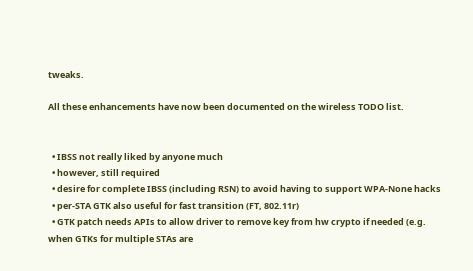tweaks.

All these enhancements have now been documented on the wireless TODO list.


  • IBSS not really liked by anyone much
  • however, still required
  • desire for complete IBSS (including RSN) to avoid having to support WPA-None hacks
  • per-STA GTK also useful for fast transition (FT, 802.11r)
  • GTK patch needs APIs to allow driver to remove key from hw crypto if needed (e.g. when GTKs for multiple STAs are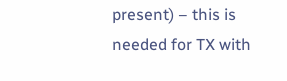present) – this is needed for TX with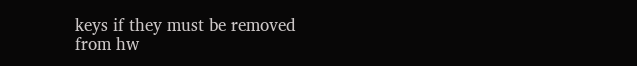keys if they must be removed from hw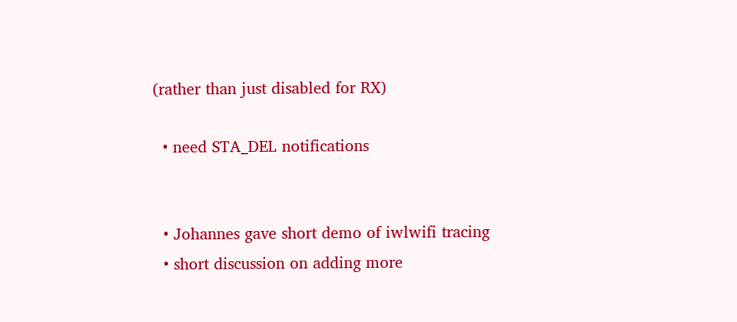(rather than just disabled for RX)

  • need STA_DEL notifications


  • Johannes gave short demo of iwlwifi tracing
  • short discussion on adding more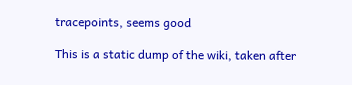tracepoints, seems good

This is a static dump of the wiki, taken after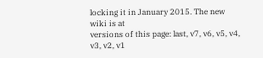locking it in January 2015. The new wiki is at
versions of this page: last, v7, v6, v5, v4, v3, v2, v1